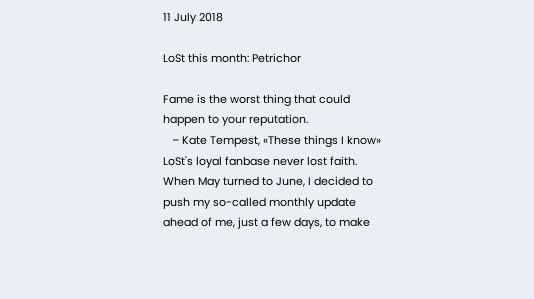11 July 2018

LoSt this month: Petrichor

Fame is the worst thing that could happen to your reputation.
   – Kate Tempest, «These things I know»
LoSt's loyal fanbase never lost faith.
When May turned to June, I decided to push my so-called monthly update ahead of me, just a few days, to make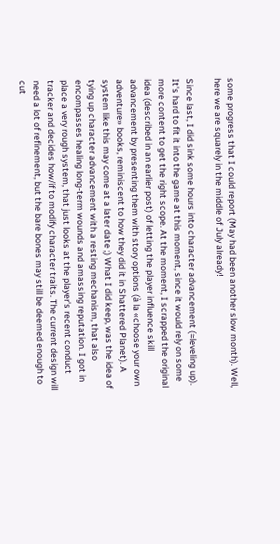some progress that I could report (May had been another slow month). Well, here we are squarely in the middle of July already!

Since last, I did sink some hours into character advancement (≈leveling up). It's hard to fit it into the game at this moment, since it would rely on some more content to get the right scope. At the moment, I scrapped the original idea (described in an earlier post) of letting the player influence skill advancement by presenting them with story options (à la «choose your own adventure» books, reminiscent to how they did it in Shattered Planet). A system like this may come at a later date ;) What I did keep, was the idea of tying up character advancement with a resting mechanism, that also encompasses healing long-term wounds and amassing reputation. I got in place a very rough system, that just looks at the player's recent conduct tracker and decides how/if to modify character traits. The current design will need a lot of refinement, but the bare bones may still be deemed enough to cut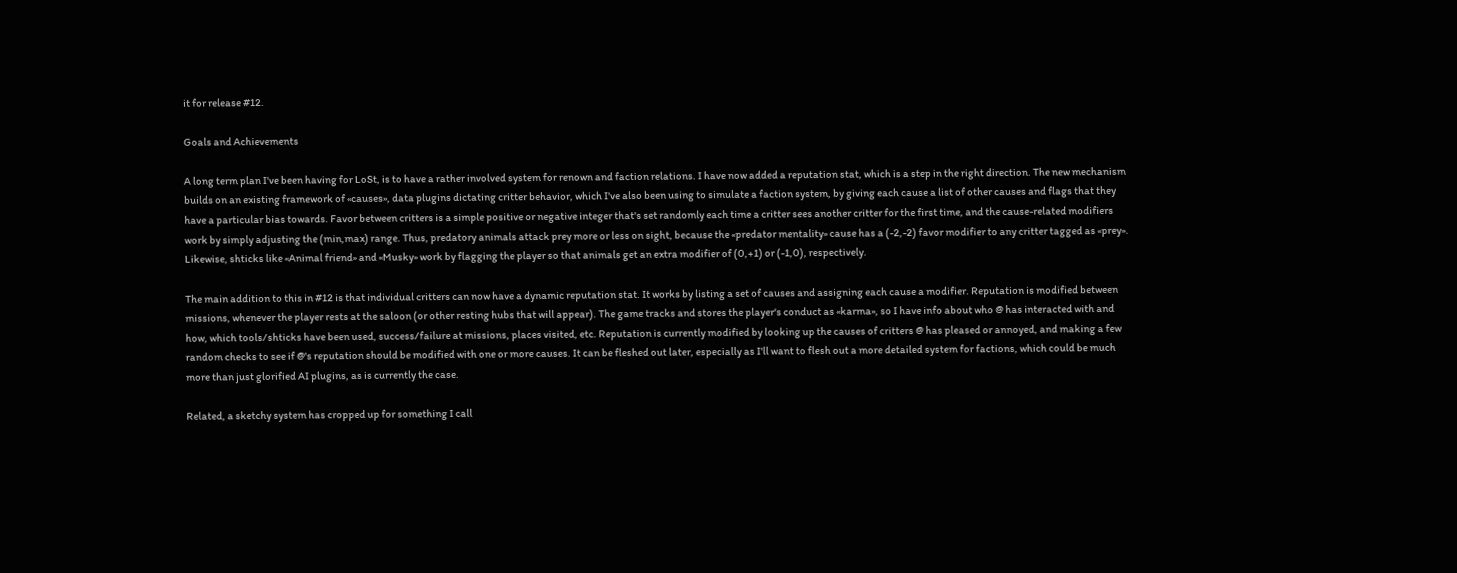it for release #12.

Goals and Achievements

A long term plan I've been having for LoSt, is to have a rather involved system for renown and faction relations. I have now added a reputation stat, which is a step in the right direction. The new mechanism builds on an existing framework of «causes», data plugins dictating critter behavior, which I've also been using to simulate a faction system, by giving each cause a list of other causes and flags that they have a particular bias towards. Favor between critters is a simple positive or negative integer that's set randomly each time a critter sees another critter for the first time, and the cause-related modifiers work by simply adjusting the (min,max) range. Thus, predatory animals attack prey more or less on sight, because the «predator mentality» cause has a (-2,-2) favor modifier to any critter tagged as «prey». Likewise, shticks like «Animal friend» and «Musky» work by flagging the player so that animals get an extra modifier of (0,+1) or (-1,0), respectively.

The main addition to this in #12 is that individual critters can now have a dynamic reputation stat. It works by listing a set of causes and assigning each cause a modifier. Reputation is modified between missions, whenever the player rests at the saloon (or other resting hubs that will appear). The game tracks and stores the player's conduct as «karma», so I have info about who @ has interacted with and how, which tools/shticks have been used, success/failure at missions, places visited, etc. Reputation is currently modified by looking up the causes of critters @ has pleased or annoyed, and making a few random checks to see if @'s reputation should be modified with one or more causes. It can be fleshed out later, especially as I'll want to flesh out a more detailed system for factions, which could be much more than just glorified AI plugins, as is currently the case.

Related, a sketchy system has cropped up for something I call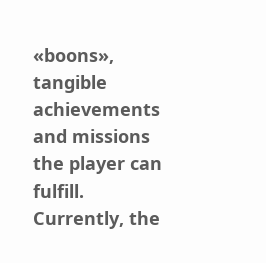«boons», tangible achievements and missions the player can fulfill. Currently, the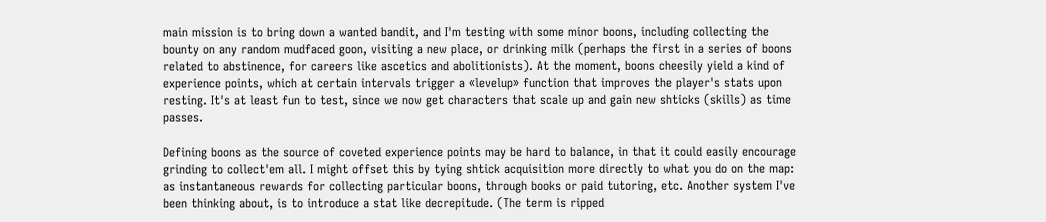main mission is to bring down a wanted bandit, and I'm testing with some minor boons, including collecting the bounty on any random mudfaced goon, visiting a new place, or drinking milk (perhaps the first in a series of boons related to abstinence, for careers like ascetics and abolitionists). At the moment, boons cheesily yield a kind of experience points, which at certain intervals trigger a «levelup» function that improves the player's stats upon resting. It's at least fun to test, since we now get characters that scale up and gain new shticks (skills) as time passes.

Defining boons as the source of coveted experience points may be hard to balance, in that it could easily encourage grinding to collect'em all. I might offset this by tying shtick acquisition more directly to what you do on the map: as instantaneous rewards for collecting particular boons, through books or paid tutoring, etc. Another system I've been thinking about, is to introduce a stat like decrepitude. (The term is ripped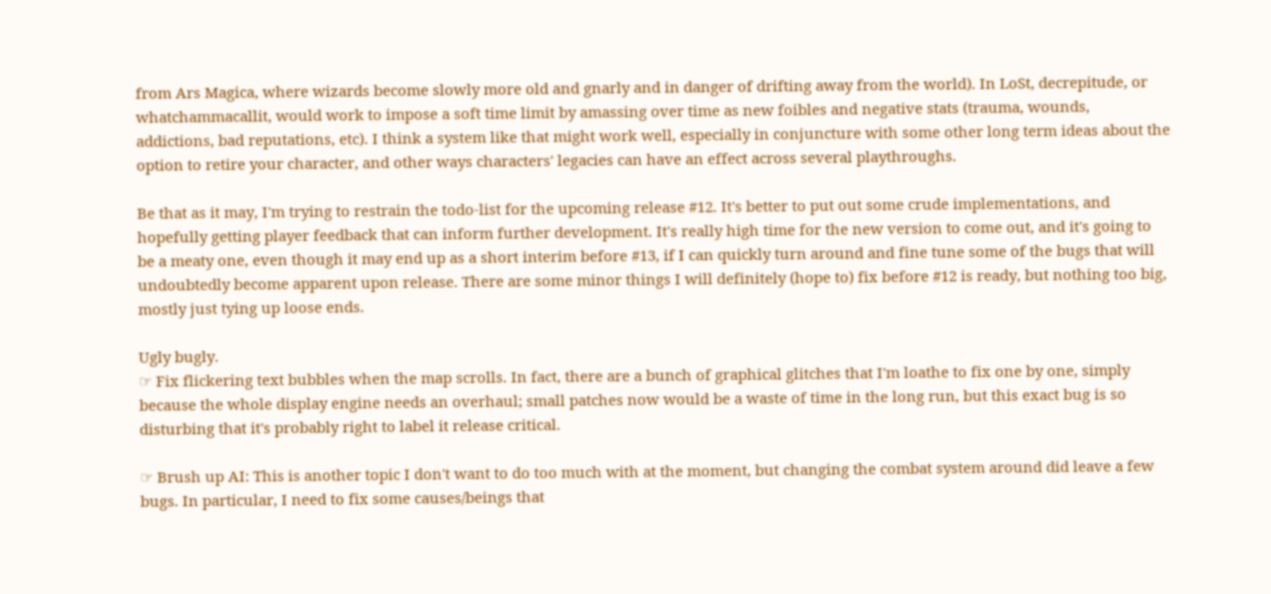from Ars Magica, where wizards become slowly more old and gnarly and in danger of drifting away from the world). In LoSt, decrepitude, or whatchammacallit, would work to impose a soft time limit by amassing over time as new foibles and negative stats (trauma, wounds, addictions, bad reputations, etc). I think a system like that might work well, especially in conjuncture with some other long term ideas about the option to retire your character, and other ways characters' legacies can have an effect across several playthroughs.

Be that as it may, I'm trying to restrain the todo-list for the upcoming release #12. It's better to put out some crude implementations, and hopefully getting player feedback that can inform further development. It's really high time for the new version to come out, and it's going to be a meaty one, even though it may end up as a short interim before #13, if I can quickly turn around and fine tune some of the bugs that will undoubtedly become apparent upon release. There are some minor things I will definitely (hope to) fix before #12 is ready, but nothing too big, mostly just tying up loose ends.

Ugly bugly.
☞ Fix flickering text bubbles when the map scrolls. In fact, there are a bunch of graphical glitches that I'm loathe to fix one by one, simply because the whole display engine needs an overhaul; small patches now would be a waste of time in the long run, but this exact bug is so disturbing that it's probably right to label it release critical.

☞ Brush up AI: This is another topic I don't want to do too much with at the moment, but changing the combat system around did leave a few bugs. In particular, I need to fix some causes/beings that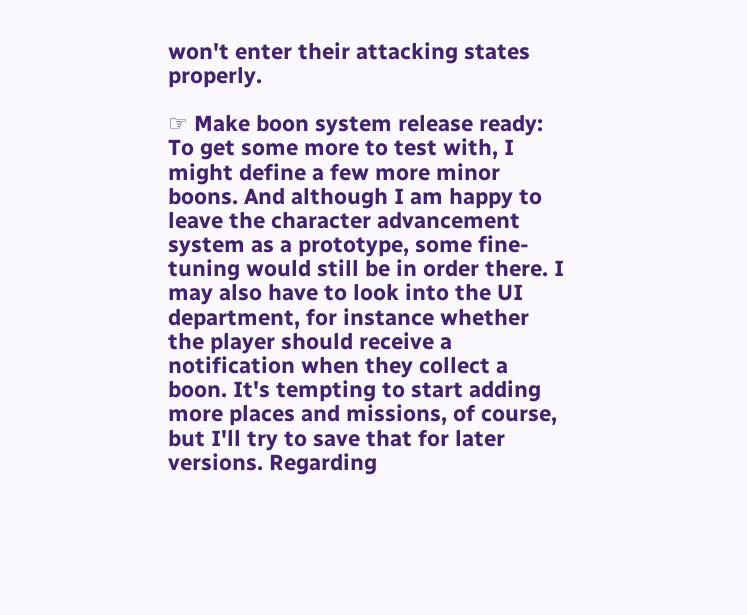won't enter their attacking states properly.

☞ Make boon system release ready: To get some more to test with, I might define a few more minor boons. And although I am happy to leave the character advancement system as a prototype, some fine-tuning would still be in order there. I may also have to look into the UI department, for instance whether the player should receive a notification when they collect a boon. It's tempting to start adding more places and missions, of course, but I'll try to save that for later versions. Regarding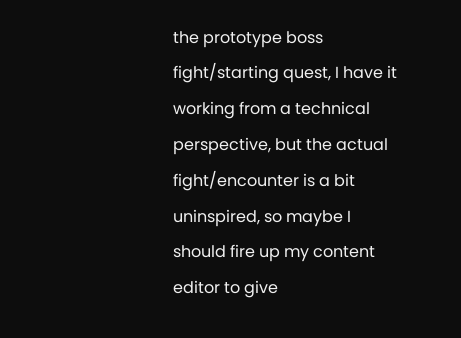the prototype boss fight/starting quest, I have it working from a technical perspective, but the actual fight/encounter is a bit uninspired, so maybe I should fire up my content editor to give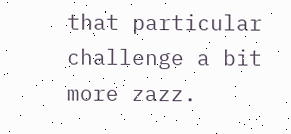that particular challenge a bit more zazz.